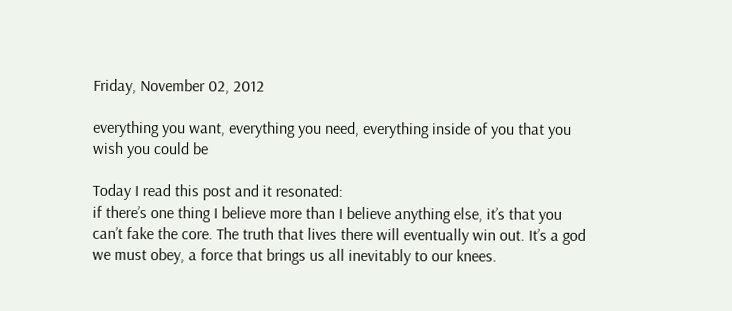Friday, November 02, 2012

everything you want, everything you need, everything inside of you that you wish you could be

Today I read this post and it resonated:
if there’s one thing I believe more than I believe anything else, it’s that you can’t fake the core. The truth that lives there will eventually win out. It’s a god we must obey, a force that brings us all inevitably to our knees.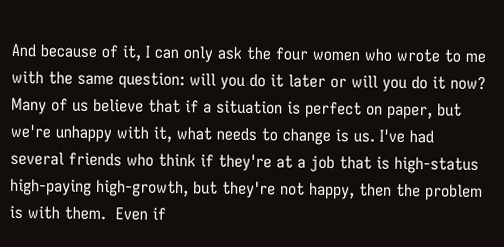And because of it, I can only ask the four women who wrote to me with the same question: will you do it later or will you do it now?
Many of us believe that if a situation is perfect on paper, but we're unhappy with it, what needs to change is us. I've had several friends who think if they're at a job that is high-status high-paying high-growth, but they're not happy, then the problem is with them.  Even if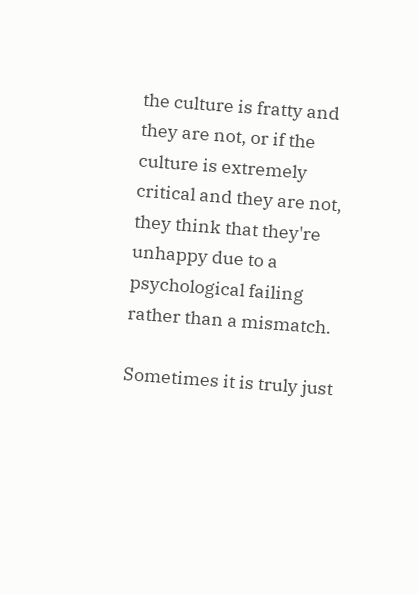the culture is fratty and they are not, or if the culture is extremely critical and they are not, they think that they're unhappy due to a psychological failing rather than a mismatch.

Sometimes it is truly just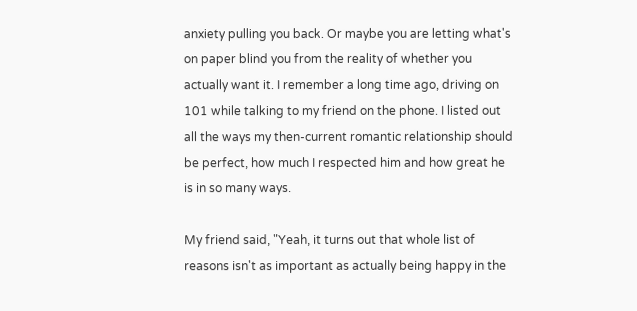anxiety pulling you back. Or maybe you are letting what's on paper blind you from the reality of whether you actually want it. I remember a long time ago, driving on 101 while talking to my friend on the phone. I listed out all the ways my then-current romantic relationship should be perfect, how much I respected him and how great he is in so many ways.

My friend said, "Yeah, it turns out that whole list of reasons isn't as important as actually being happy in the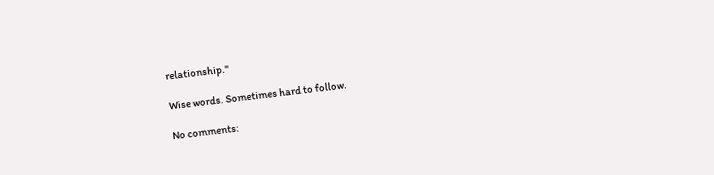relationship."

Wise words. Sometimes hard to follow.

No comments: